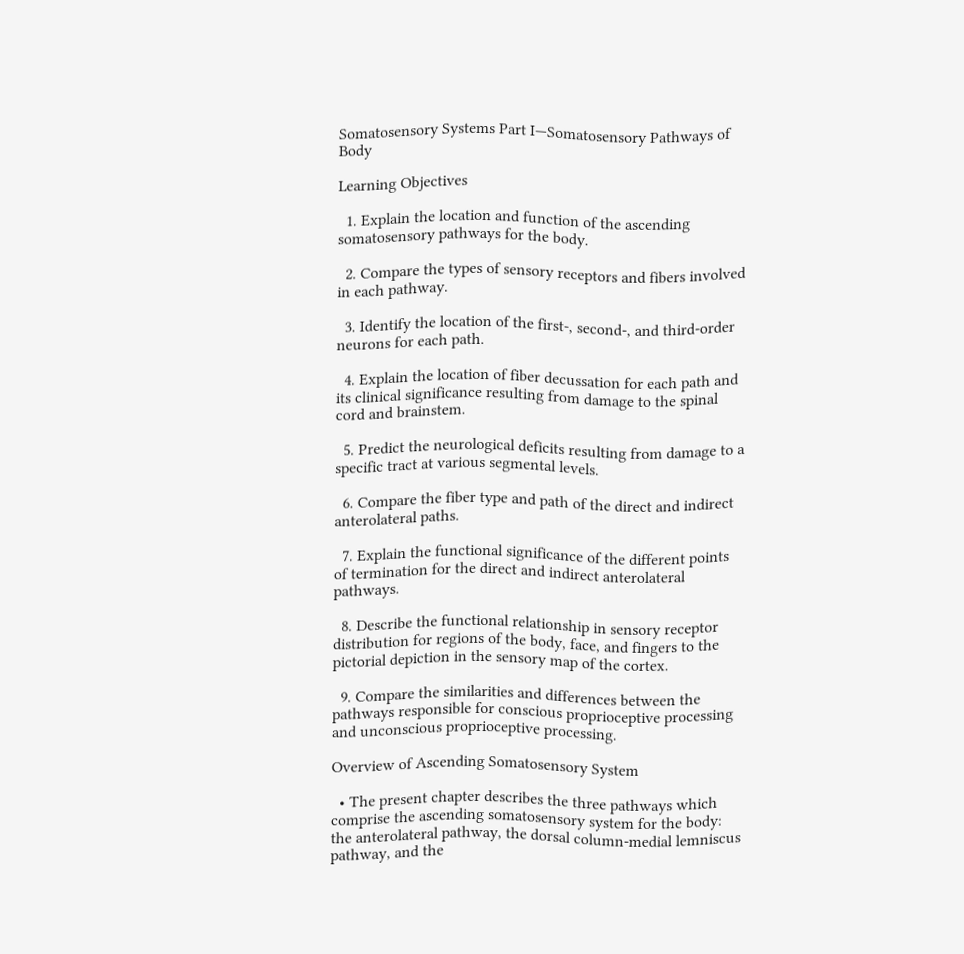Somatosensory Systems Part I—Somatosensory Pathways of Body

Learning Objectives

  1. Explain the location and function of the ascending somatosensory pathways for the body.

  2. Compare the types of sensory receptors and fibers involved in each pathway.

  3. Identify the location of the first-, second-, and third-order neurons for each path.

  4. Explain the location of fiber decussation for each path and its clinical significance resulting from damage to the spinal cord and brainstem.

  5. Predict the neurological deficits resulting from damage to a specific tract at various segmental levels.

  6. Compare the fiber type and path of the direct and indirect anterolateral paths.

  7. Explain the functional significance of the different points of termination for the direct and indirect anterolateral pathways.

  8. Describe the functional relationship in sensory receptor distribution for regions of the body, face, and fingers to the pictorial depiction in the sensory map of the cortex.

  9. Compare the similarities and differences between the pathways responsible for conscious proprioceptive processing and unconscious proprioceptive processing.

Overview of Ascending Somatosensory System

  • The present chapter describes the three pathways which comprise the ascending somatosensory system for the body: the anterolateral pathway, the dorsal column-medial lemniscus pathway, and the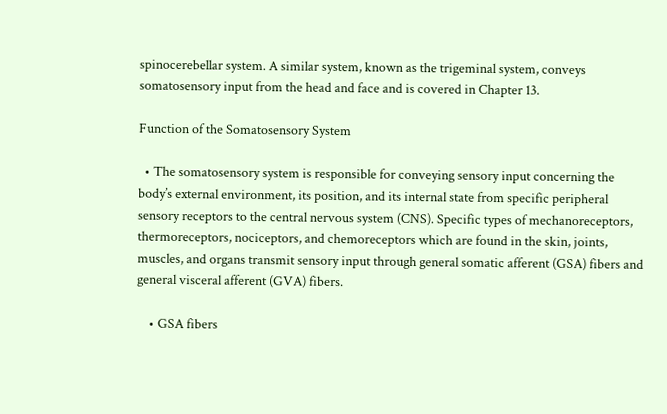spinocerebellar system. A similar system, known as the trigeminal system, conveys somatosensory input from the head and face and is covered in Chapter 13.

Function of the Somatosensory System

  • The somatosensory system is responsible for conveying sensory input concerning the body’s external environment, its position, and its internal state from specific peripheral sensory receptors to the central nervous system (CNS). Specific types of mechanoreceptors, thermoreceptors, nociceptors, and chemoreceptors which are found in the skin, joints, muscles, and organs transmit sensory input through general somatic afferent (GSA) fibers and general visceral afferent (GVA) fibers.

    • GSA fibers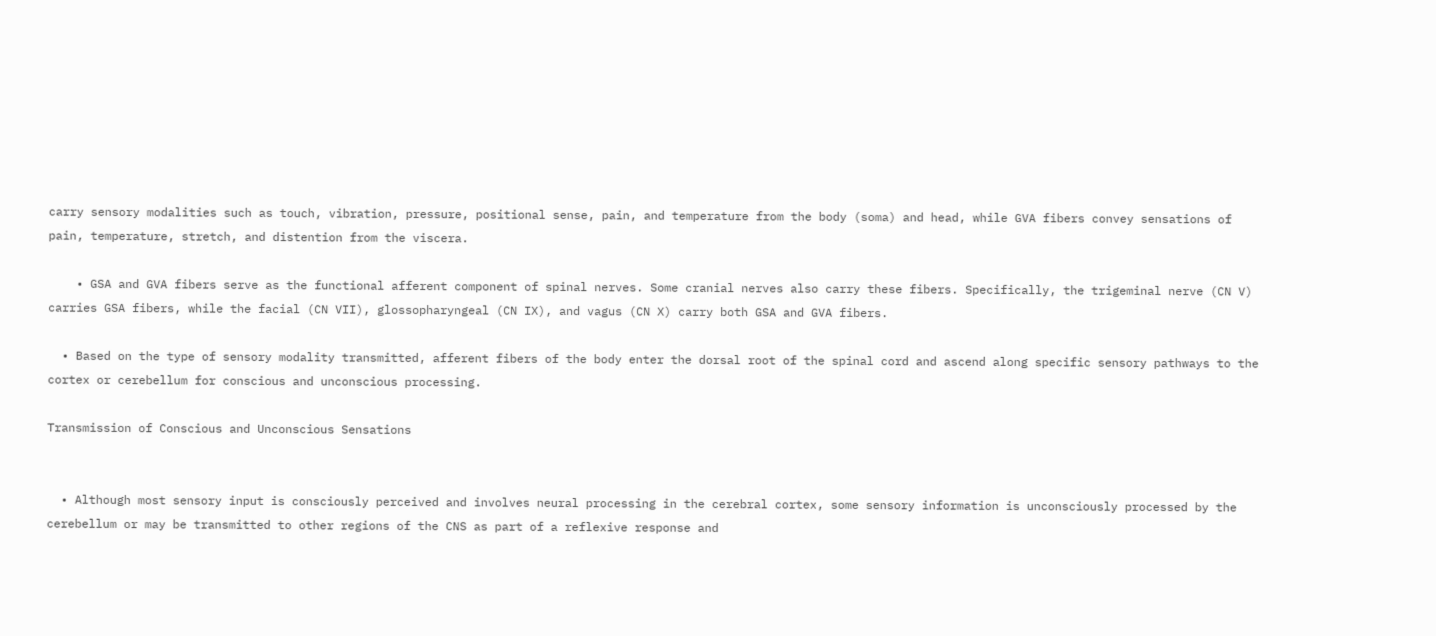carry sensory modalities such as touch, vibration, pressure, positional sense, pain, and temperature from the body (soma) and head, while GVA fibers convey sensations of pain, temperature, stretch, and distention from the viscera.

    • GSA and GVA fibers serve as the functional afferent component of spinal nerves. Some cranial nerves also carry these fibers. Specifically, the trigeminal nerve (CN V) carries GSA fibers, while the facial (CN VII), glossopharyngeal (CN IX), and vagus (CN X) carry both GSA and GVA fibers.

  • Based on the type of sensory modality transmitted, afferent fibers of the body enter the dorsal root of the spinal cord and ascend along specific sensory pathways to the cortex or cerebellum for conscious and unconscious processing.

Transmission of Conscious and Unconscious Sensations


  • Although most sensory input is consciously perceived and involves neural processing in the cerebral cortex, some sensory information is unconsciously processed by the cerebellum or may be transmitted to other regions of the CNS as part of a reflexive response and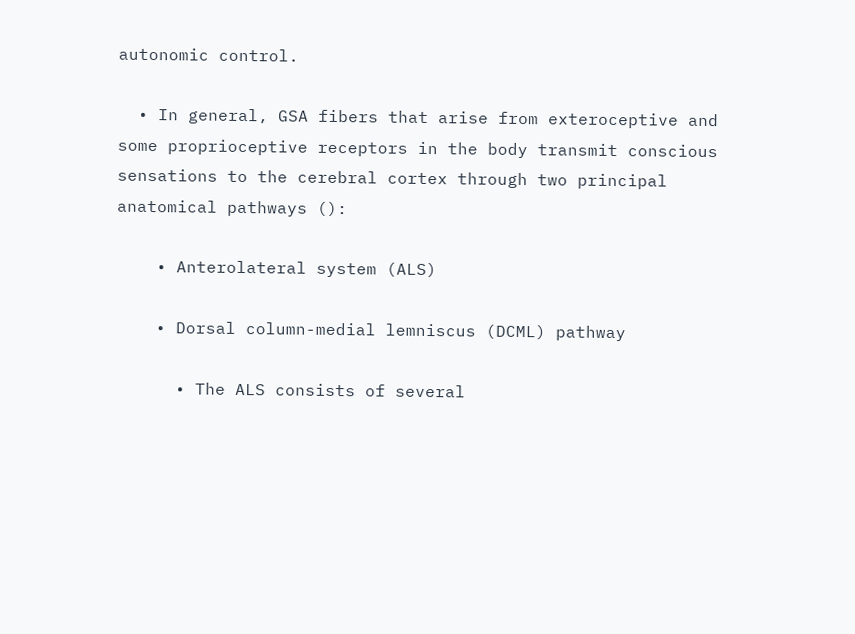autonomic control.

  • In general, GSA fibers that arise from exteroceptive and some proprioceptive receptors in the body transmit conscious sensations to the cerebral cortex through two principal anatomical pathways ():

    • Anterolateral system (ALS)

    • Dorsal column-medial lemniscus (DCML) pathway

      • The ALS consists of several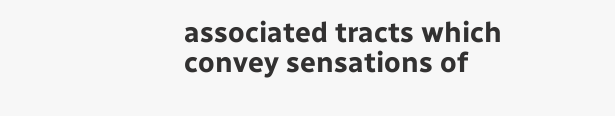associated tracts which convey sensations of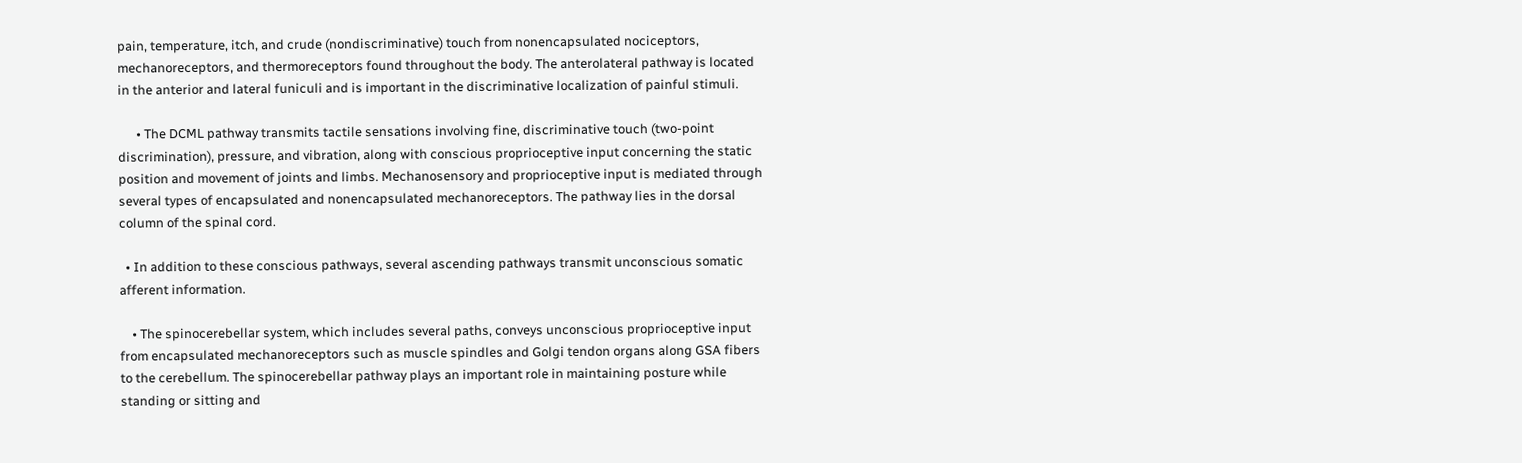pain, temperature, itch, and crude (nondiscriminative) touch from nonencapsulated nociceptors, mechanoreceptors, and thermoreceptors found throughout the body. The anterolateral pathway is located in the anterior and lateral funiculi and is important in the discriminative localization of painful stimuli.

      • The DCML pathway transmits tactile sensations involving fine, discriminative touch (two-point discrimination), pressure, and vibration, along with conscious proprioceptive input concerning the static position and movement of joints and limbs. Mechanosensory and proprioceptive input is mediated through several types of encapsulated and nonencapsulated mechanoreceptors. The pathway lies in the dorsal column of the spinal cord.

  • In addition to these conscious pathways, several ascending pathways transmit unconscious somatic afferent information.

    • The spinocerebellar system, which includes several paths, conveys unconscious proprioceptive input from encapsulated mechanoreceptors such as muscle spindles and Golgi tendon organs along GSA fibers to the cerebellum. The spinocerebellar pathway plays an important role in maintaining posture while standing or sitting and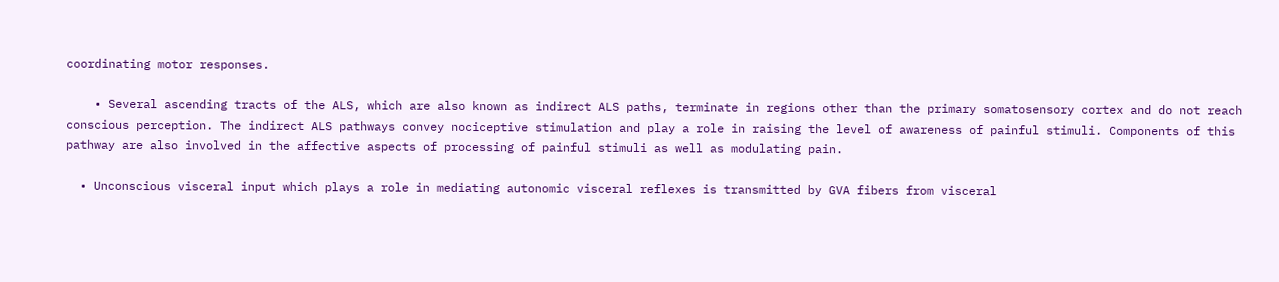coordinating motor responses.

    • Several ascending tracts of the ALS, which are also known as indirect ALS paths, terminate in regions other than the primary somatosensory cortex and do not reach conscious perception. The indirect ALS pathways convey nociceptive stimulation and play a role in raising the level of awareness of painful stimuli. Components of this pathway are also involved in the affective aspects of processing of painful stimuli as well as modulating pain.

  • Unconscious visceral input which plays a role in mediating autonomic visceral reflexes is transmitted by GVA fibers from visceral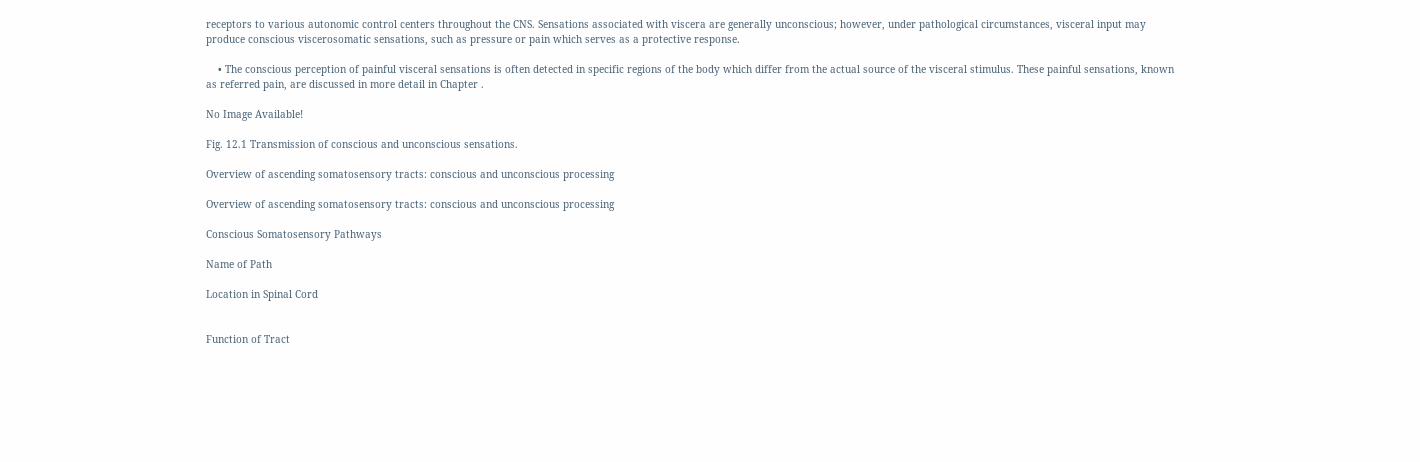receptors to various autonomic control centers throughout the CNS. Sensations associated with viscera are generally unconscious; however, under pathological circumstances, visceral input may produce conscious viscerosomatic sensations, such as pressure or pain which serves as a protective response.

    • The conscious perception of painful visceral sensations is often detected in specific regions of the body which differ from the actual source of the visceral stimulus. These painful sensations, known as referred pain, are discussed in more detail in Chapter .

No Image Available!

Fig. 12.1 Transmission of conscious and unconscious sensations.

Overview of ascending somatosensory tracts: conscious and unconscious processing

Overview of ascending somatosensory tracts: conscious and unconscious processing

Conscious Somatosensory Pathways

Name of Path

Location in Spinal Cord


Function of Tract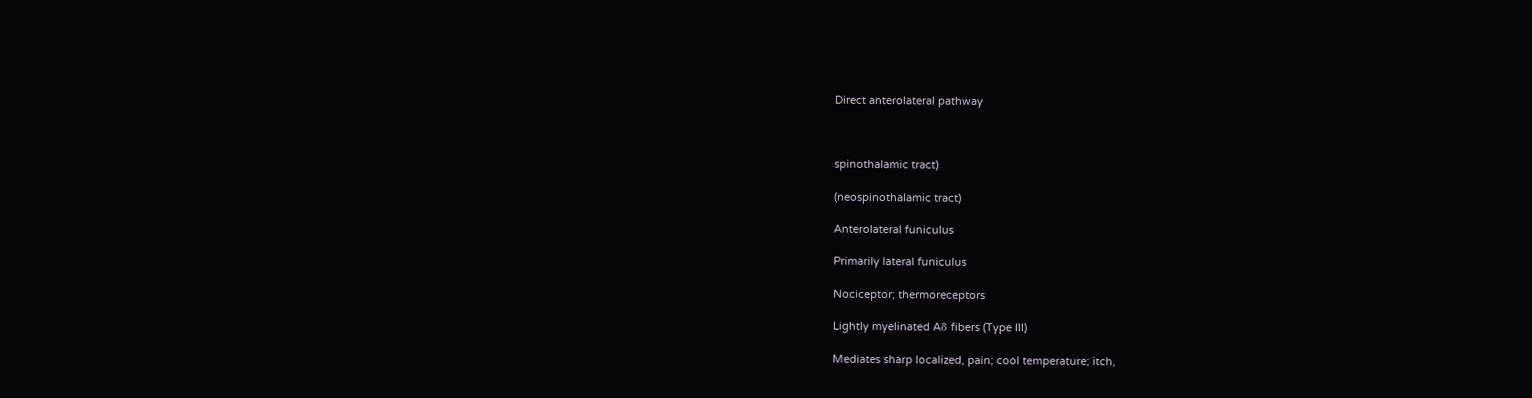Direct anterolateral pathway



spinothalamic tract)

(neospinothalamic tract)

Anterolateral funiculus

Primarily lateral funiculus

Nociceptor; thermoreceptors

Lightly myelinated Aδ fibers (Type III)

Mediates sharp localized, pain; cool temperature; itch,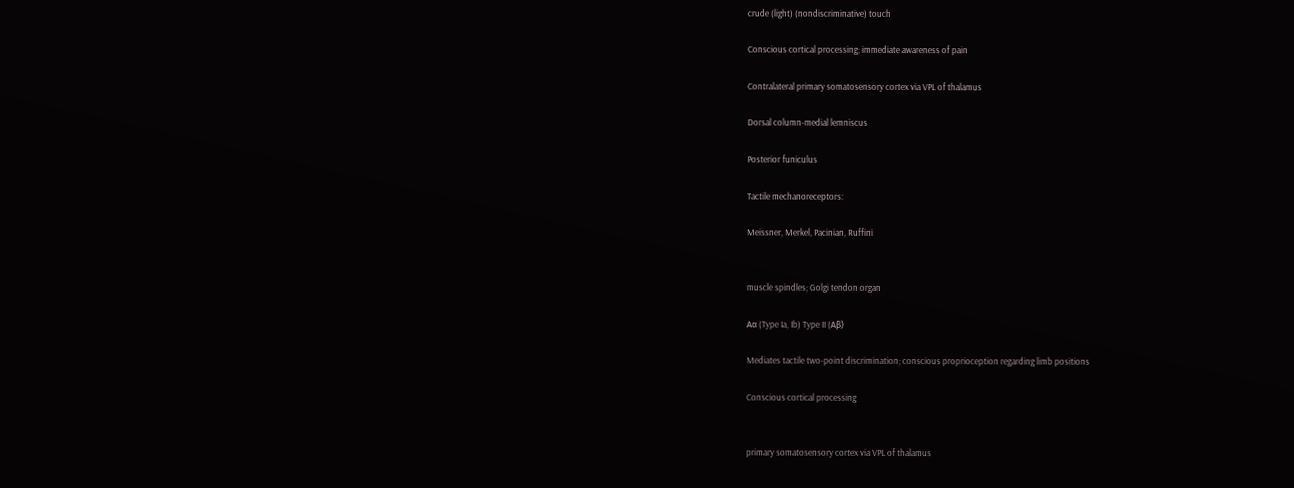crude (light) (nondiscriminative) touch

Conscious cortical processing; immediate awareness of pain

Contralateral primary somatosensory cortex via VPL of thalamus

Dorsal column-medial lemniscus

Posterior funiculus

Tactile mechanoreceptors:

Meissner, Merkel, Pacinian, Ruffini


muscle spindles; Golgi tendon organ

Aα (Type Ia, Ib) Type II (Aβ)

Mediates tactile two-point discrimination; conscious proprioception regarding limb positions

Conscious cortical processing


primary somatosensory cortex via VPL of thalamus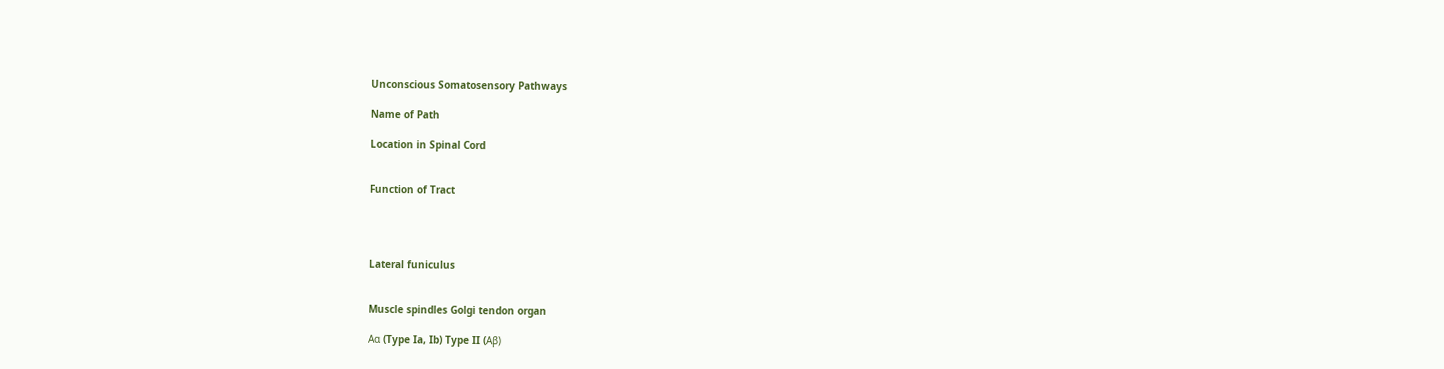Unconscious Somatosensory Pathways

Name of Path

Location in Spinal Cord


Function of Tract




Lateral funiculus


Muscle spindles Golgi tendon organ

Aα (Type Ia, Ib) Type II (Aβ)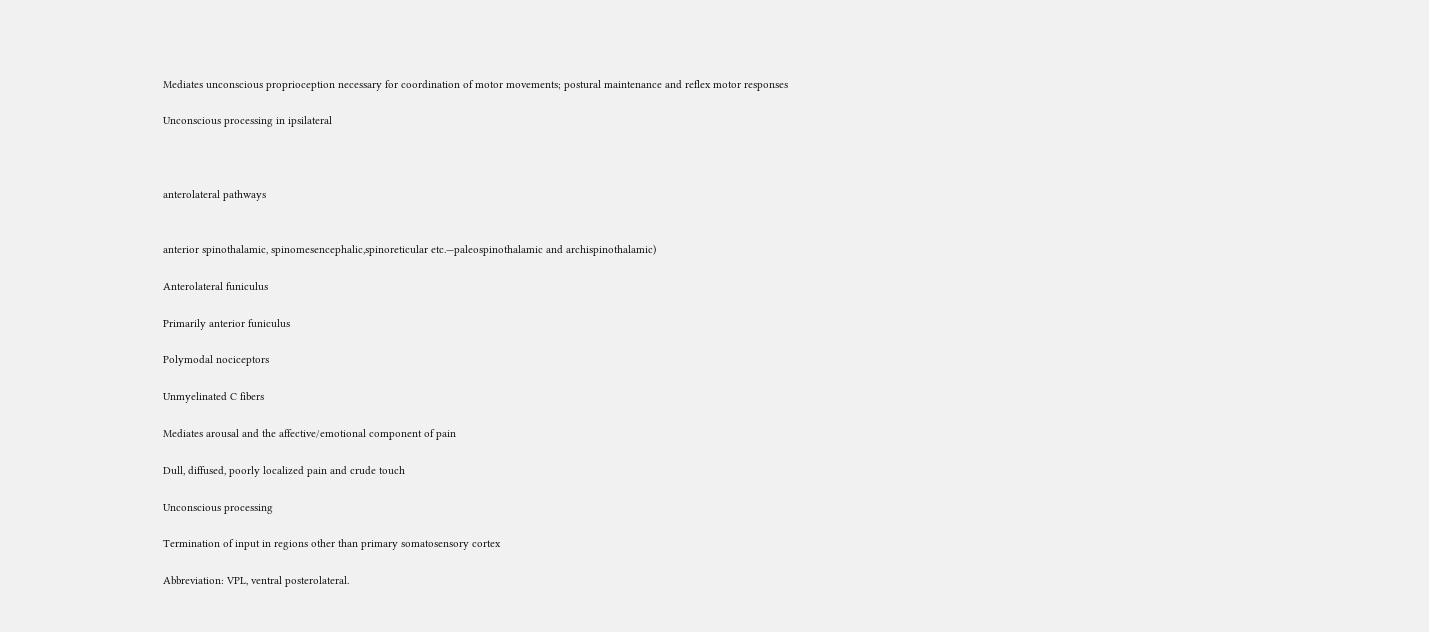Mediates unconscious proprioception necessary for coordination of motor movements; postural maintenance and reflex motor responses

Unconscious processing in ipsilateral



anterolateral pathways


anterior spinothalamic, spinomesencephalic,spinoreticular etc.—paleospinothalamic and archispinothalamic)

Anterolateral funiculus

Primarily anterior funiculus

Polymodal nociceptors

Unmyelinated C fibers

Mediates arousal and the affective/emotional component of pain

Dull, diffused, poorly localized pain and crude touch

Unconscious processing

Termination of input in regions other than primary somatosensory cortex

Abbreviation: VPL, ventral posterolateral.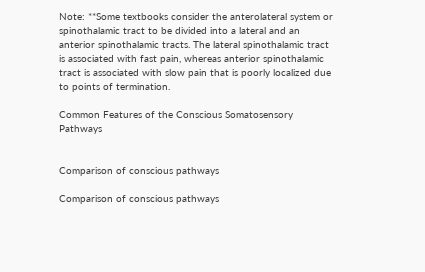Note: **Some textbooks consider the anterolateral system or spinothalamic tract to be divided into a lateral and an anterior spinothalamic tracts. The lateral spinothalamic tract is associated with fast pain, whereas anterior spinothalamic tract is associated with slow pain that is poorly localized due to points of termination.

Common Features of the Conscious Somatosensory Pathways


Comparison of conscious pathways

Comparison of conscious pathways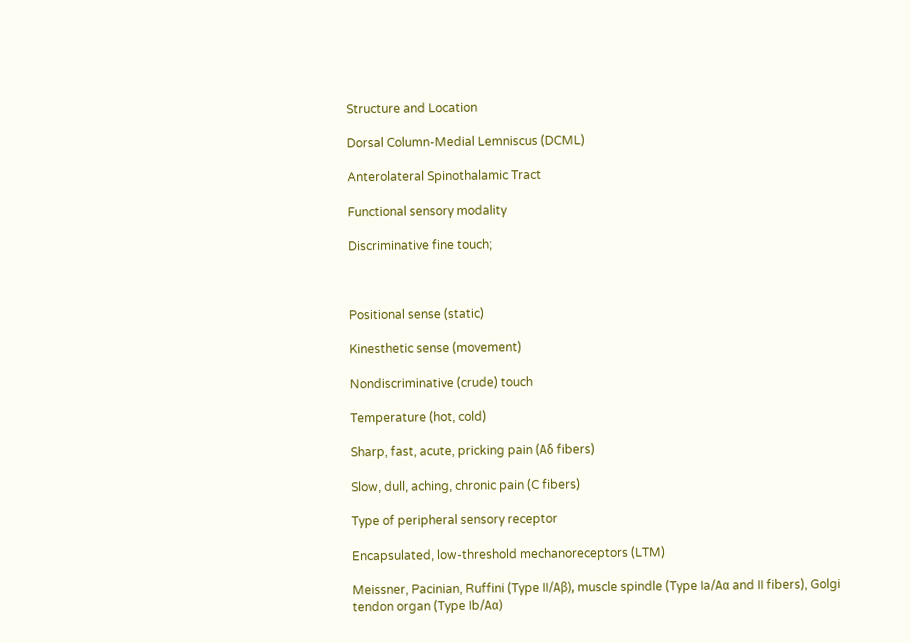Structure and Location

Dorsal Column-Medial Lemniscus (DCML)

Anterolateral Spinothalamic Tract

Functional sensory modality

Discriminative fine touch;



Positional sense (static)

Kinesthetic sense (movement)

Nondiscriminative (crude) touch

Temperature (hot, cold)

Sharp, fast, acute, pricking pain (Aδ fibers)

Slow, dull, aching, chronic pain (C fibers)

Type of peripheral sensory receptor

Encapsulated, low-threshold mechanoreceptors (LTM)

Meissner, Pacinian, Ruffini (Type II/Aβ), muscle spindle (Type Ia/Aα and II fibers), Golgi tendon organ (Type Ib/Aα)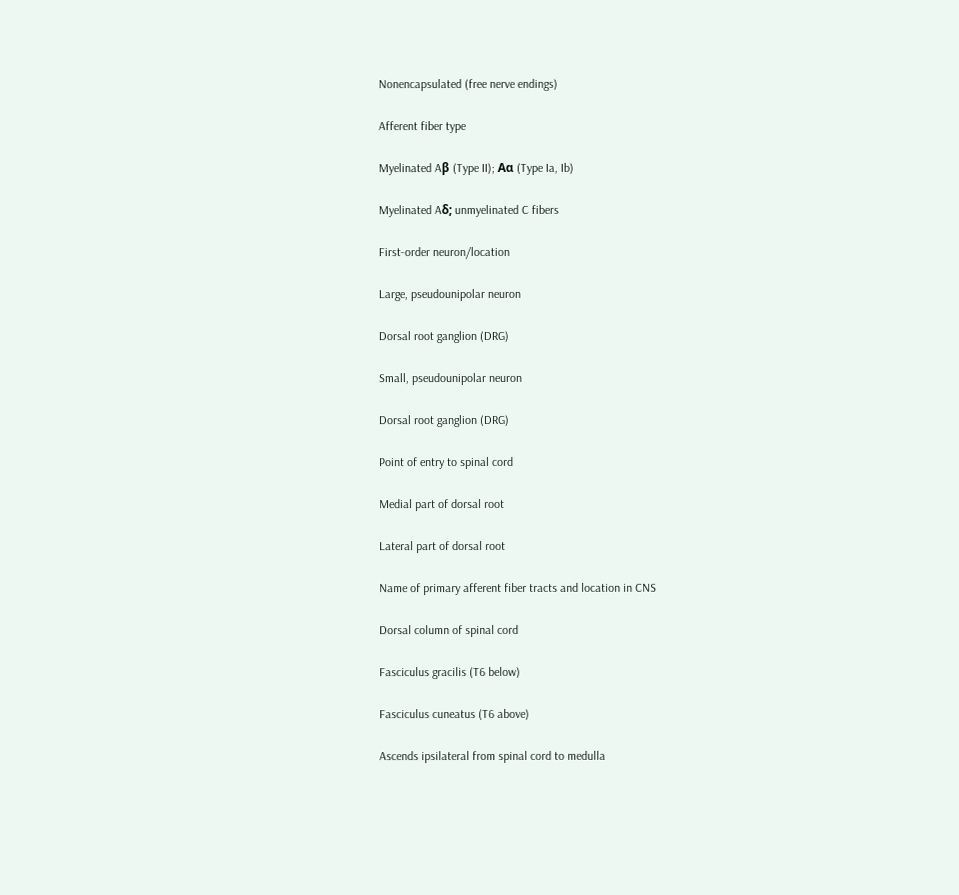Nonencapsulated (free nerve endings)

Afferent fiber type

Myelinated Aβ (Type II); Aα (Type Ia, Ib)

Myelinated Aδ; unmyelinated C fibers

First-order neuron/location

Large, pseudounipolar neuron

Dorsal root ganglion (DRG)

Small, pseudounipolar neuron

Dorsal root ganglion (DRG)

Point of entry to spinal cord

Medial part of dorsal root

Lateral part of dorsal root

Name of primary afferent fiber tracts and location in CNS

Dorsal column of spinal cord

Fasciculus gracilis (T6 below)

Fasciculus cuneatus (T6 above)

Ascends ipsilateral from spinal cord to medulla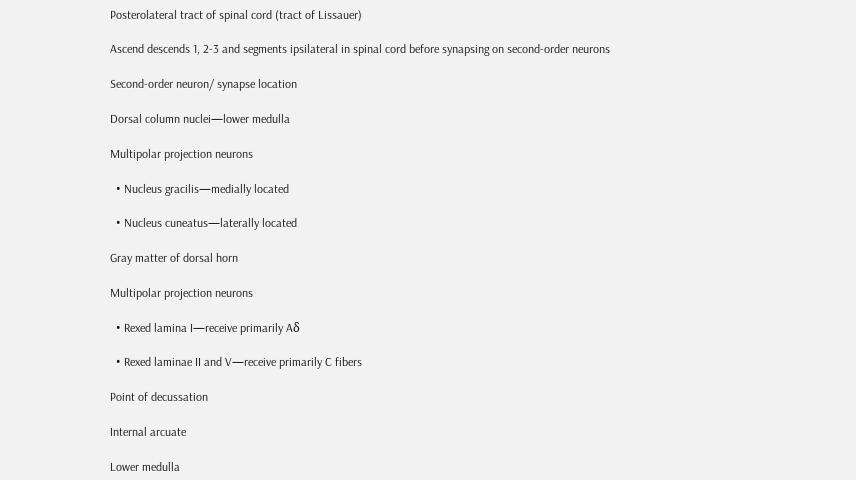Posterolateral tract of spinal cord (tract of Lissauer)

Ascend descends 1, 2-3 and segments ipsilateral in spinal cord before synapsing on second-order neurons

Second-order neuron/ synapse location

Dorsal column nuclei—lower medulla

Multipolar projection neurons

  • Nucleus gracilis—medially located

  • Nucleus cuneatus—laterally located

Gray matter of dorsal horn

Multipolar projection neurons

  • Rexed lamina I—receive primarily Aδ

  • Rexed laminae II and V—receive primarily C fibers

Point of decussation

Internal arcuate

Lower medulla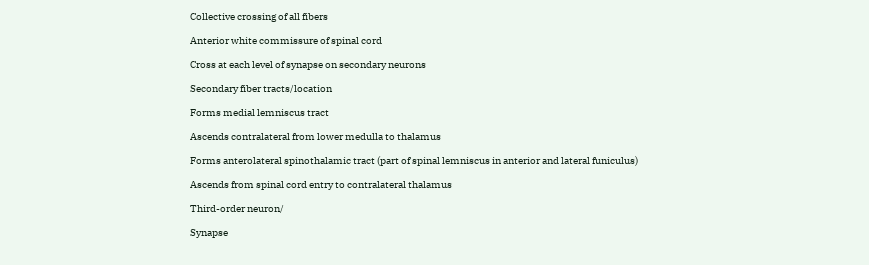Collective crossing of all fibers

Anterior white commissure of spinal cord

Cross at each level of synapse on secondary neurons

Secondary fiber tracts/location

Forms medial lemniscus tract

Ascends contralateral from lower medulla to thalamus

Forms anterolateral spinothalamic tract (part of spinal lemniscus in anterior and lateral funiculus)

Ascends from spinal cord entry to contralateral thalamus

Third-order neuron/

Synapse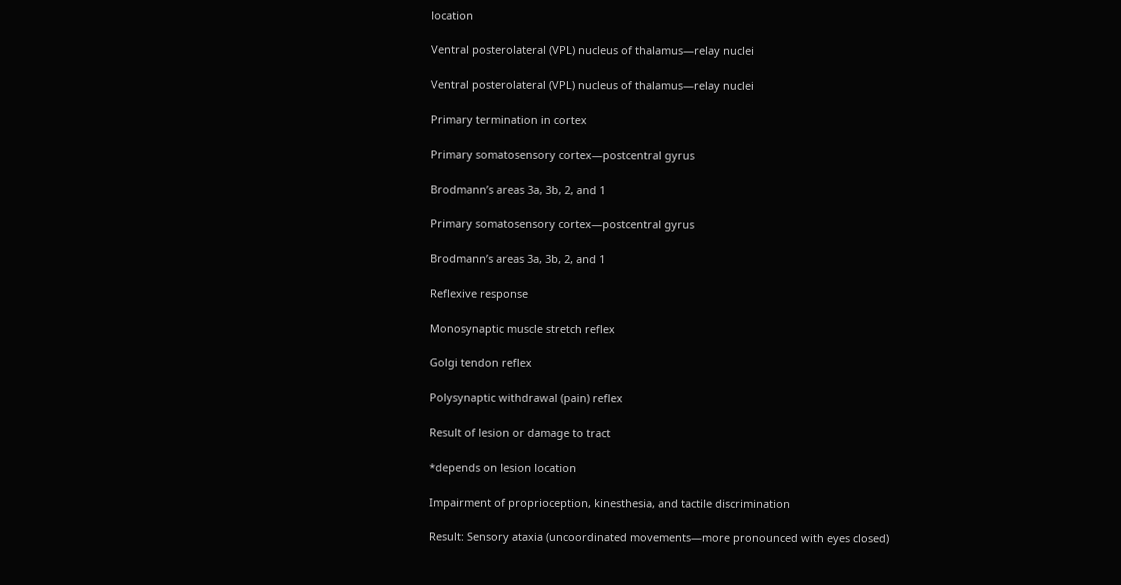location

Ventral posterolateral (VPL) nucleus of thalamus—relay nuclei

Ventral posterolateral (VPL) nucleus of thalamus—relay nuclei

Primary termination in cortex

Primary somatosensory cortex—postcentral gyrus

Brodmann’s areas 3a, 3b, 2, and 1

Primary somatosensory cortex—postcentral gyrus

Brodmann’s areas 3a, 3b, 2, and 1

Reflexive response

Monosynaptic muscle stretch reflex

Golgi tendon reflex

Polysynaptic withdrawal (pain) reflex

Result of lesion or damage to tract

*depends on lesion location

Impairment of proprioception, kinesthesia, and tactile discrimination

Result: Sensory ataxia (uncoordinated movements—more pronounced with eyes closed)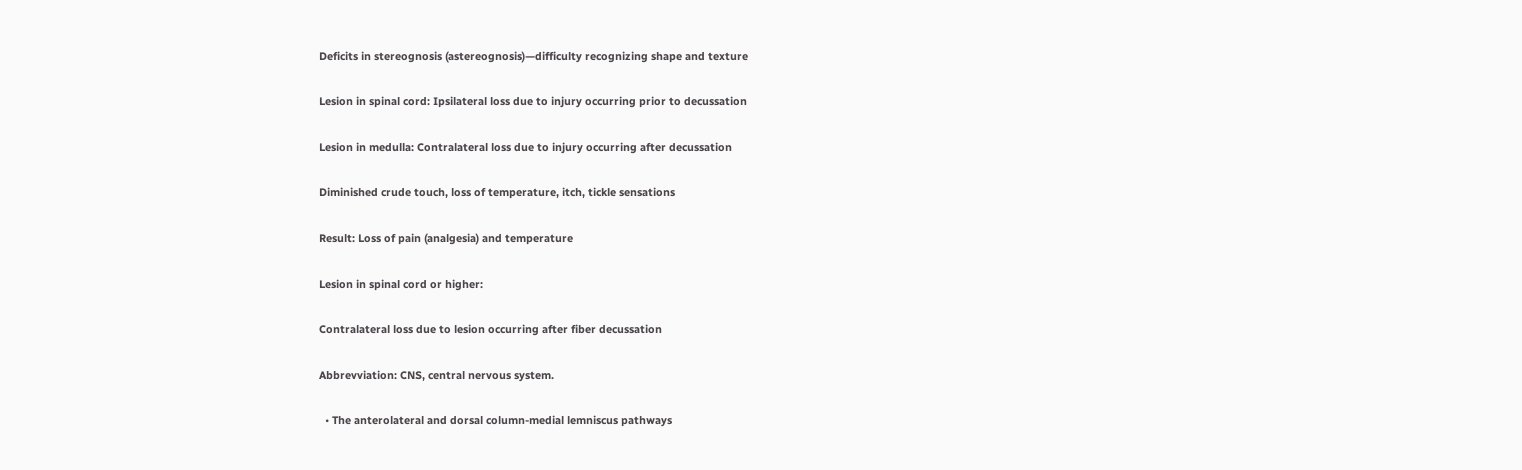Deficits in stereognosis (astereognosis)—difficulty recognizing shape and texture

Lesion in spinal cord: Ipsilateral loss due to injury occurring prior to decussation

Lesion in medulla: Contralateral loss due to injury occurring after decussation

Diminished crude touch, loss of temperature, itch, tickle sensations

Result: Loss of pain (analgesia) and temperature

Lesion in spinal cord or higher:

Contralateral loss due to lesion occurring after fiber decussation

Abbrevviation: CNS, central nervous system.

  • The anterolateral and dorsal column-medial lemniscus pathways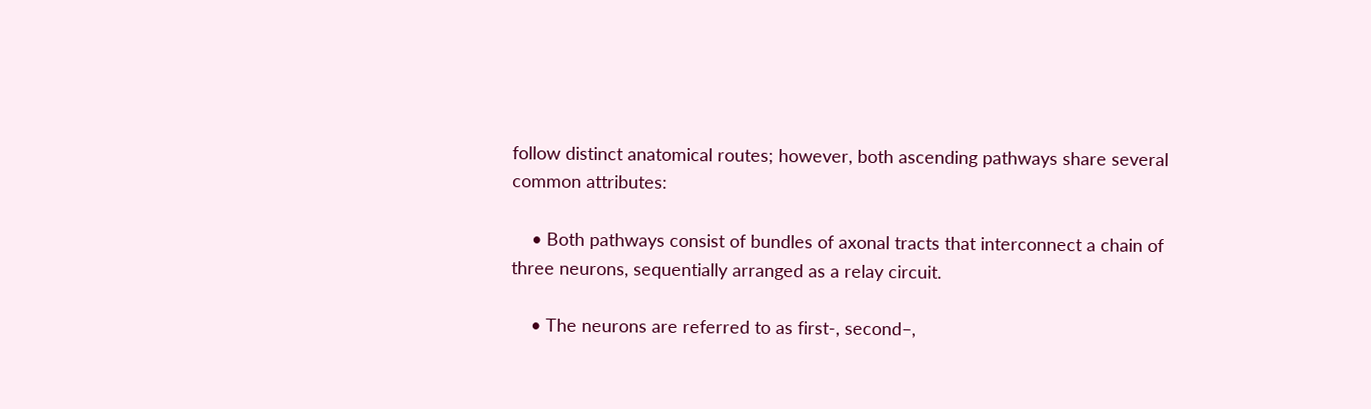follow distinct anatomical routes; however, both ascending pathways share several common attributes:

    • Both pathways consist of bundles of axonal tracts that interconnect a chain of three neurons, sequentially arranged as a relay circuit.

    • The neurons are referred to as first-, second–,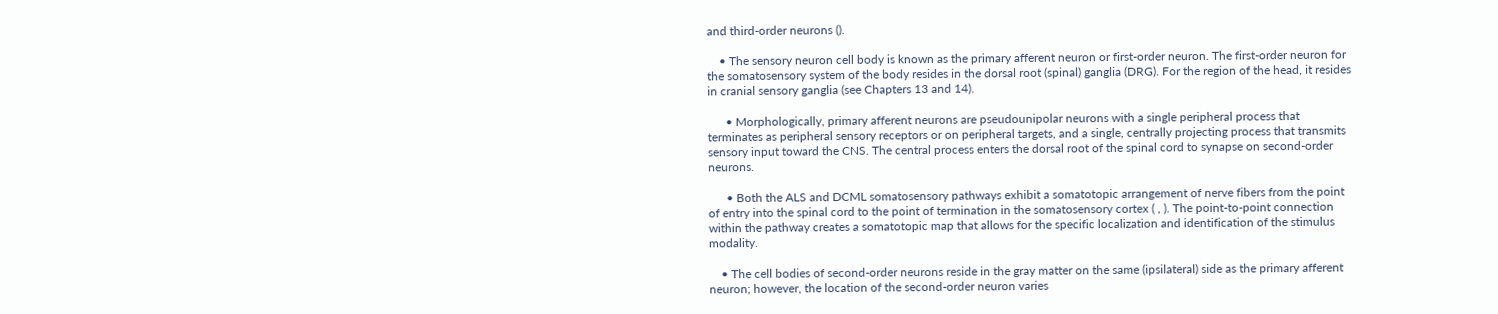and third-order neurons ().

    • The sensory neuron cell body is known as the primary afferent neuron or first-order neuron. The first-order neuron for the somatosensory system of the body resides in the dorsal root (spinal) ganglia (DRG). For the region of the head, it resides in cranial sensory ganglia (see Chapters 13 and 14).

      • Morphologically, primary afferent neurons are pseudounipolar neurons with a single peripheral process that terminates as peripheral sensory receptors or on peripheral targets, and a single, centrally projecting process that transmits sensory input toward the CNS. The central process enters the dorsal root of the spinal cord to synapse on second-order neurons.

      • Both the ALS and DCML somatosensory pathways exhibit a somatotopic arrangement of nerve fibers from the point of entry into the spinal cord to the point of termination in the somatosensory cortex ( , ). The point-to-point connection within the pathway creates a somatotopic map that allows for the specific localization and identification of the stimulus modality.

    • The cell bodies of second-order neurons reside in the gray matter on the same (ipsilateral) side as the primary afferent neuron; however, the location of the second-order neuron varies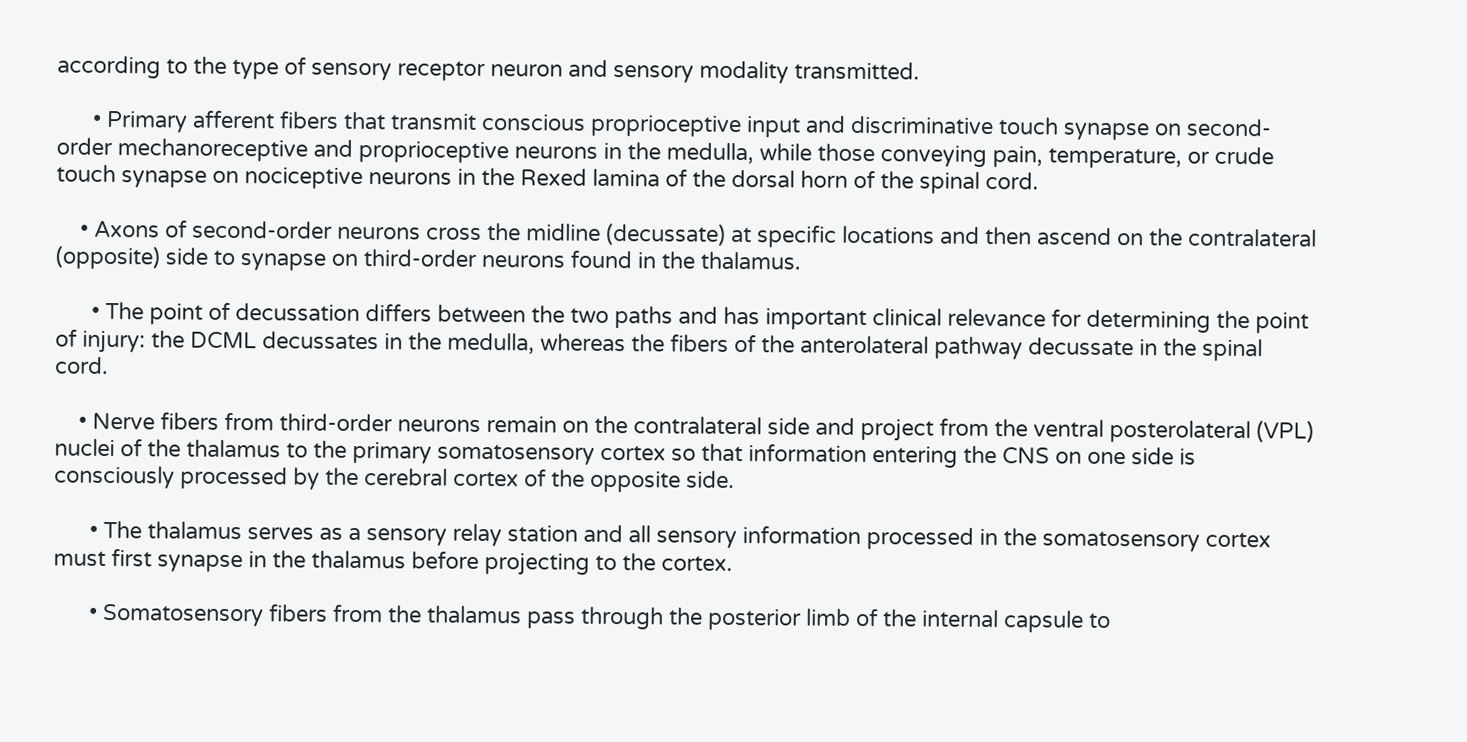according to the type of sensory receptor neuron and sensory modality transmitted.

      • Primary afferent fibers that transmit conscious proprioceptive input and discriminative touch synapse on second-order mechanoreceptive and proprioceptive neurons in the medulla, while those conveying pain, temperature, or crude touch synapse on nociceptive neurons in the Rexed lamina of the dorsal horn of the spinal cord.

    • Axons of second-order neurons cross the midline (decussate) at specific locations and then ascend on the contralateral (opposite) side to synapse on third-order neurons found in the thalamus.

      • The point of decussation differs between the two paths and has important clinical relevance for determining the point of injury: the DCML decussates in the medulla, whereas the fibers of the anterolateral pathway decussate in the spinal cord.

    • Nerve fibers from third-order neurons remain on the contralateral side and project from the ventral posterolateral (VPL) nuclei of the thalamus to the primary somatosensory cortex so that information entering the CNS on one side is consciously processed by the cerebral cortex of the opposite side.

      • The thalamus serves as a sensory relay station and all sensory information processed in the somatosensory cortex must first synapse in the thalamus before projecting to the cortex.

      • Somatosensory fibers from the thalamus pass through the posterior limb of the internal capsule to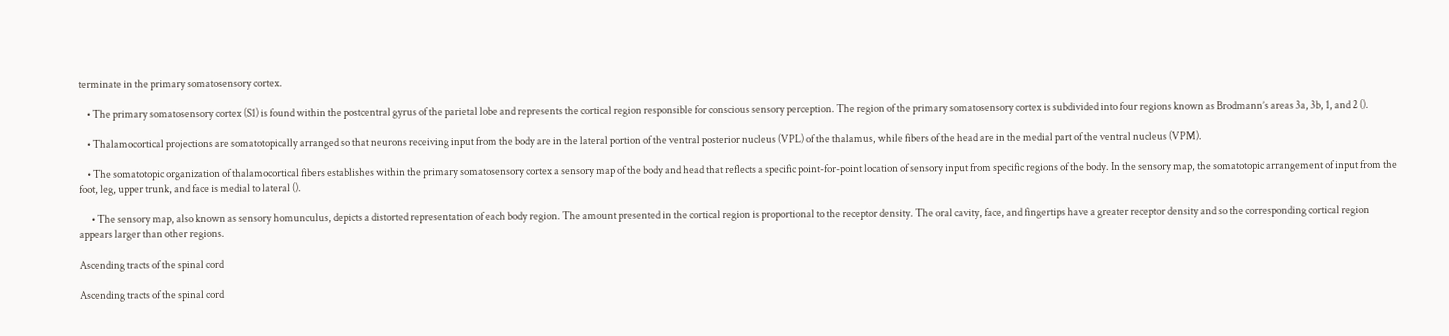terminate in the primary somatosensory cortex.

    • The primary somatosensory cortex (S1) is found within the postcentral gyrus of the parietal lobe and represents the cortical region responsible for conscious sensory perception. The region of the primary somatosensory cortex is subdivided into four regions known as Brodmann’s areas 3a, 3b, 1, and 2 ().

    • Thalamocortical projections are somatotopically arranged so that neurons receiving input from the body are in the lateral portion of the ventral posterior nucleus (VPL) of the thalamus, while fibers of the head are in the medial part of the ventral nucleus (VPM).

    • The somatotopic organization of thalamocortical fibers establishes within the primary somatosensory cortex a sensory map of the body and head that reflects a specific point-for-point location of sensory input from specific regions of the body. In the sensory map, the somatotopic arrangement of input from the foot, leg, upper trunk, and face is medial to lateral ().

      • The sensory map, also known as sensory homunculus, depicts a distorted representation of each body region. The amount presented in the cortical region is proportional to the receptor density. The oral cavity, face, and fingertips have a greater receptor density and so the corresponding cortical region appears larger than other regions.

Ascending tracts of the spinal cord

Ascending tracts of the spinal cord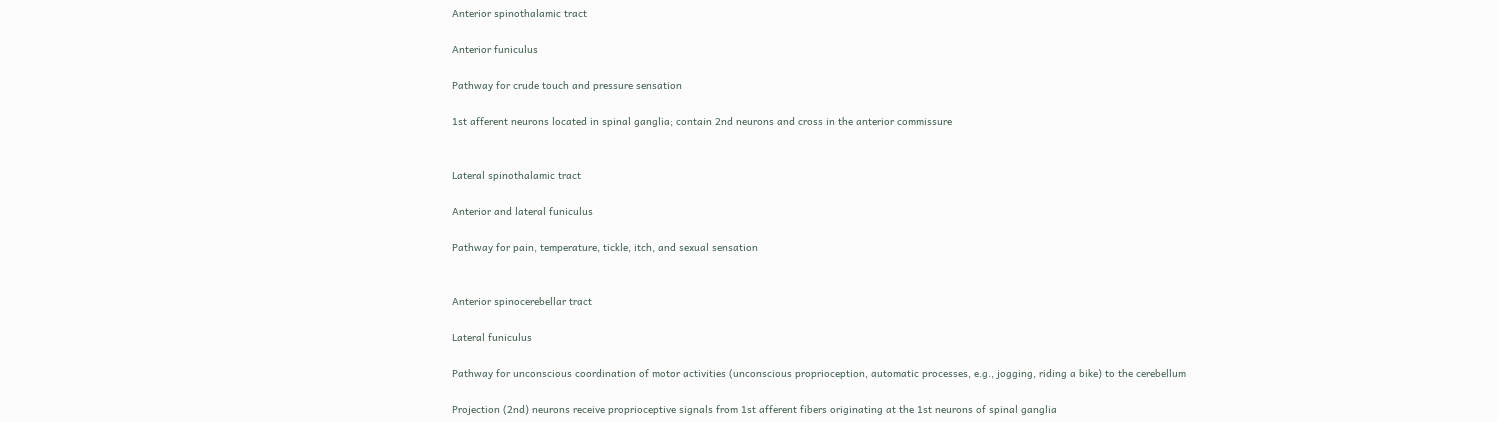Anterior spinothalamic tract

Anterior funiculus

Pathway for crude touch and pressure sensation

1st afferent neurons located in spinal ganglia; contain 2nd neurons and cross in the anterior commissure


Lateral spinothalamic tract

Anterior and lateral funiculus

Pathway for pain, temperature, tickle, itch, and sexual sensation


Anterior spinocerebellar tract

Lateral funiculus

Pathway for unconscious coordination of motor activities (unconscious proprioception, automatic processes, e.g., jogging, riding a bike) to the cerebellum

Projection (2nd) neurons receive proprioceptive signals from 1st afferent fibers originating at the 1st neurons of spinal ganglia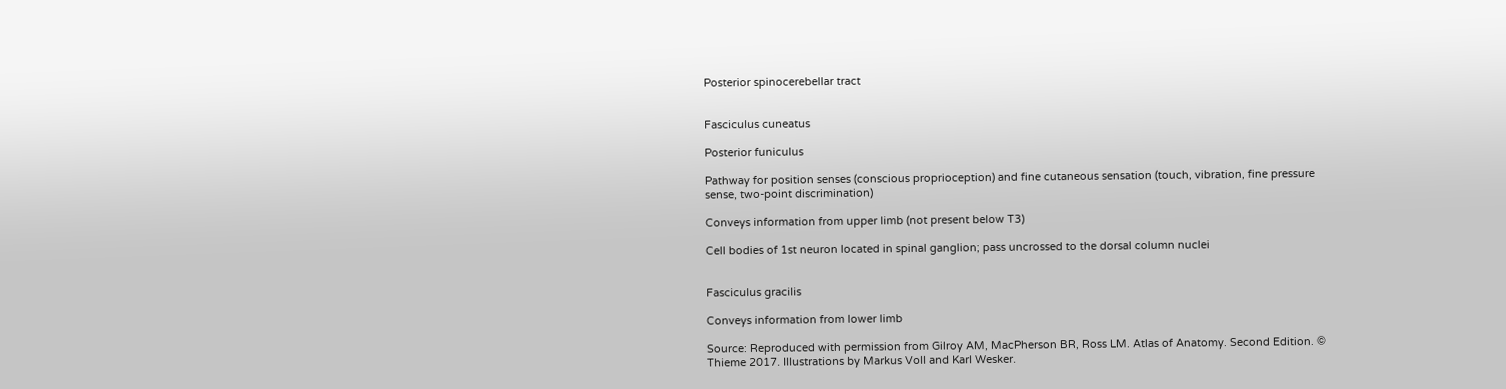Posterior spinocerebellar tract


Fasciculus cuneatus

Posterior funiculus

Pathway for position senses (conscious proprioception) and fine cutaneous sensation (touch, vibration, fine pressure sense, two-point discrimination)

Conveys information from upper limb (not present below T3)

Cell bodies of 1st neuron located in spinal ganglion; pass uncrossed to the dorsal column nuclei


Fasciculus gracilis

Conveys information from lower limb

Source: Reproduced with permission from Gilroy AM, MacPherson BR, Ross LM. Atlas of Anatomy. Second Edition. © Thieme 2017. Illustrations by Markus Voll and Karl Wesker.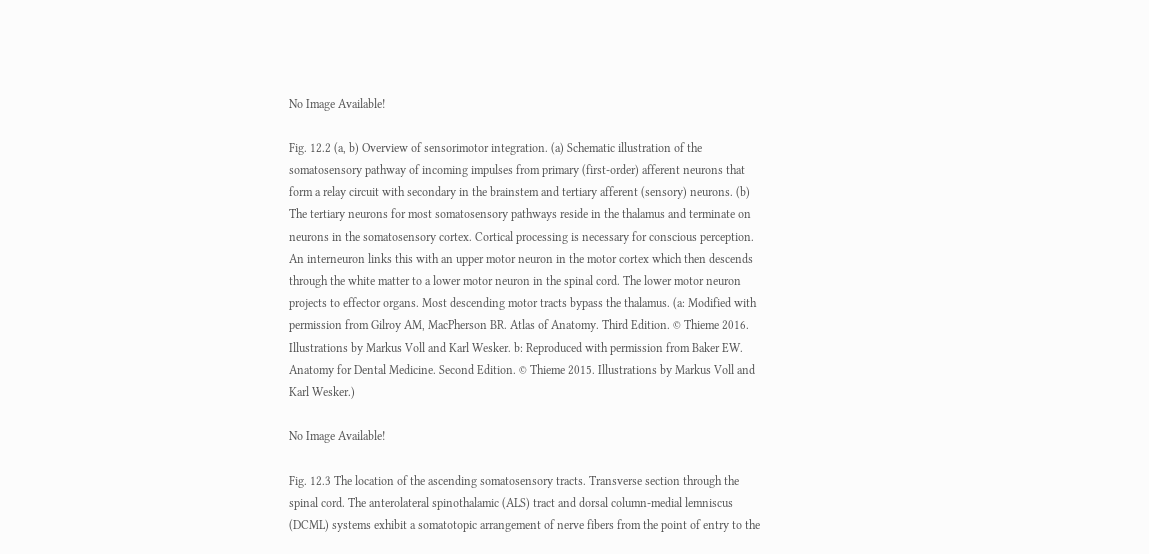No Image Available!

Fig. 12.2 (a, b) Overview of sensorimotor integration. (a) Schematic illustration of the somatosensory pathway of incoming impulses from primary (first-order) afferent neurons that form a relay circuit with secondary in the brainstem and tertiary afferent (sensory) neurons. (b) The tertiary neurons for most somatosensory pathways reside in the thalamus and terminate on neurons in the somatosensory cortex. Cortical processing is necessary for conscious perception. An interneuron links this with an upper motor neuron in the motor cortex which then descends through the white matter to a lower motor neuron in the spinal cord. The lower motor neuron projects to effector organs. Most descending motor tracts bypass the thalamus. (a: Modified with permission from Gilroy AM, MacPherson BR. Atlas of Anatomy. Third Edition. © Thieme 2016. Illustrations by Markus Voll and Karl Wesker. b: Reproduced with permission from Baker EW. Anatomy for Dental Medicine. Second Edition. © Thieme 2015. Illustrations by Markus Voll and Karl Wesker.)

No Image Available!

Fig. 12.3 The location of the ascending somatosensory tracts. Transverse section through the spinal cord. The anterolateral spinothalamic (ALS) tract and dorsal column-medial lemniscus (DCML) systems exhibit a somatotopic arrangement of nerve fibers from the point of entry to the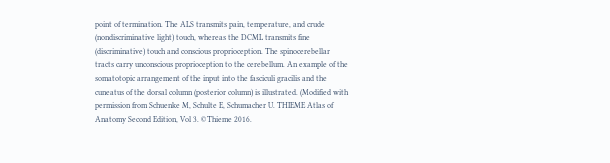point of termination. The ALS transmits pain, temperature, and crude (nondiscriminative light) touch, whereas the DCML transmits fine (discriminative) touch and conscious proprioception. The spinocerebellar tracts carry unconscious proprioception to the cerebellum. An example of the somatotopic arrangement of the input into the fasciculi gracilis and the cuneatus of the dorsal column (posterior column) is illustrated. (Modified with permission from Schuenke M, Schulte E, Schumacher U. THIEME Atlas of Anatomy Second Edition, Vol 3. ©Thieme 2016.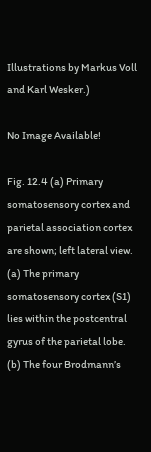Illustrations by Markus Voll and Karl Wesker.)

No Image Available!

Fig. 12.4 (a) Primary somatosensory cortex and parietal association cortex are shown; left lateral view. (a) The primary somatosensory cortex (S1) lies within the postcentral gyrus of the parietal lobe. (b) The four Brodmann’s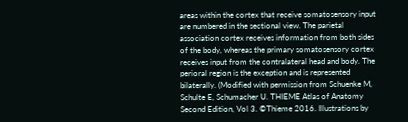areas within the cortex that receive somatosensory input are numbered in the sectional view. The parietal association cortex receives information from both sides of the body, whereas the primary somatosensory cortex receives input from the contralateral head and body. The perioral region is the exception and is represented bilaterally. (Modified with permission from Schuenke M, Schulte E, Schumacher U. THIEME Atlas of Anatomy Second Edition, Vol 3. ©Thieme 2016. Illustrations by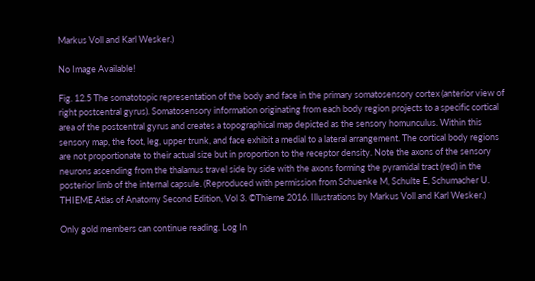Markus Voll and Karl Wesker.)

No Image Available!

Fig. 12.5 The somatotopic representation of the body and face in the primary somatosensory cortex (anterior view of right postcentral gyrus). Somatosensory information originating from each body region projects to a specific cortical area of the postcentral gyrus and creates a topographical map depicted as the sensory homunculus. Within this sensory map, the foot, leg, upper trunk, and face exhibit a medial to a lateral arrangement. The cortical body regions are not proportionate to their actual size but in proportion to the receptor density. Note the axons of the sensory neurons ascending from the thalamus travel side by side with the axons forming the pyramidal tract (red) in the posterior limb of the internal capsule. (Reproduced with permission from Schuenke M, Schulte E, Schumacher U. THIEME Atlas of Anatomy Second Edition, Vol 3. ©Thieme 2016. Illustrations by Markus Voll and Karl Wesker.)

Only gold members can continue reading. Log In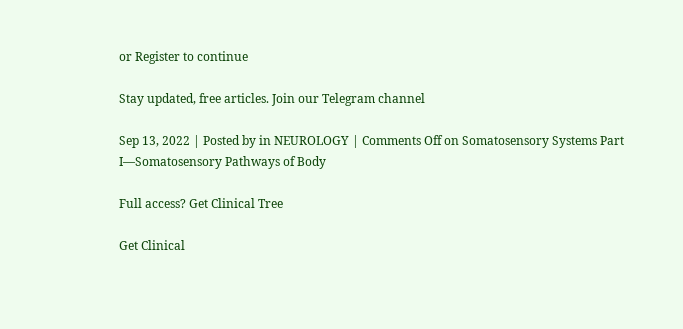or Register to continue

Stay updated, free articles. Join our Telegram channel

Sep 13, 2022 | Posted by in NEUROLOGY | Comments Off on Somatosensory Systems Part I—Somatosensory Pathways of Body

Full access? Get Clinical Tree

Get Clinical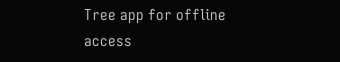Tree app for offline access